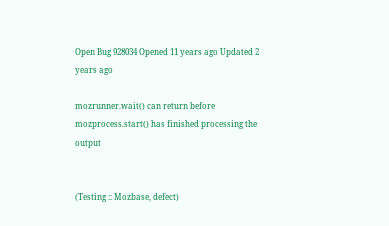Open Bug 928034 Opened 11 years ago Updated 2 years ago

mozrunner.wait() can return before mozprocess.start() has finished processing the output


(Testing :: Mozbase, defect)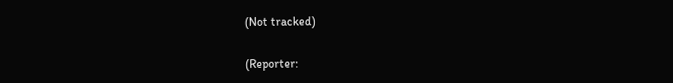(Not tracked)


(Reporter: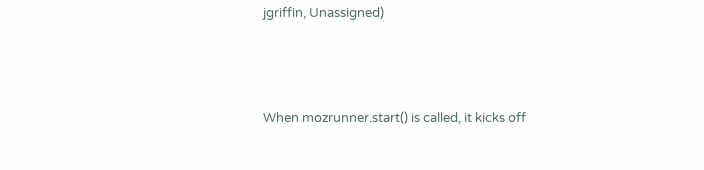jgriffin, Unassigned)



When mozrunner.start() is called, it kicks off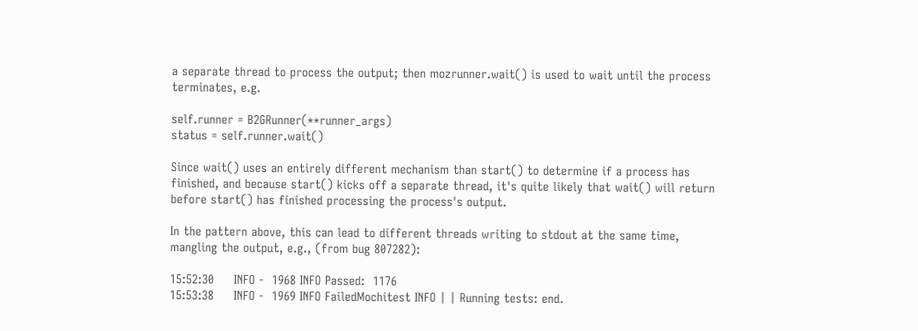a separate thread to process the output; then mozrunner.wait() is used to wait until the process terminates, e.g.

self.runner = B2GRunner(**runner_args)
status = self.runner.wait()

Since wait() uses an entirely different mechanism than start() to determine if a process has finished, and because start() kicks off a separate thread, it's quite likely that wait() will return before start() has finished processing the process's output.

In the pattern above, this can lead to different threads writing to stdout at the same time, mangling the output, e.g., (from bug 807282):

15:52:30     INFO -  1968 INFO Passed:  1176
15:53:38     INFO -  1969 INFO FailedMochitest INFO | | Running tests: end.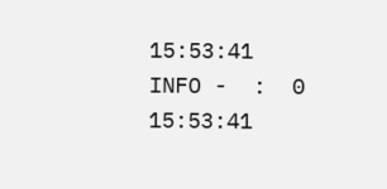15:53:41     INFO -  :  0
15:53:41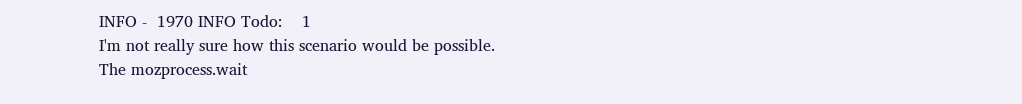INFO -  1970 INFO Todo:    1
I'm not really sure how this scenario would be possible. The mozprocess.wait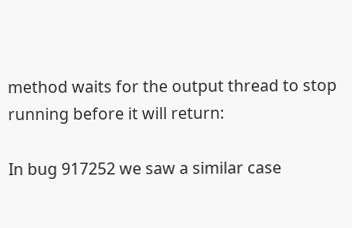method waits for the output thread to stop running before it will return:

In bug 917252 we saw a similar case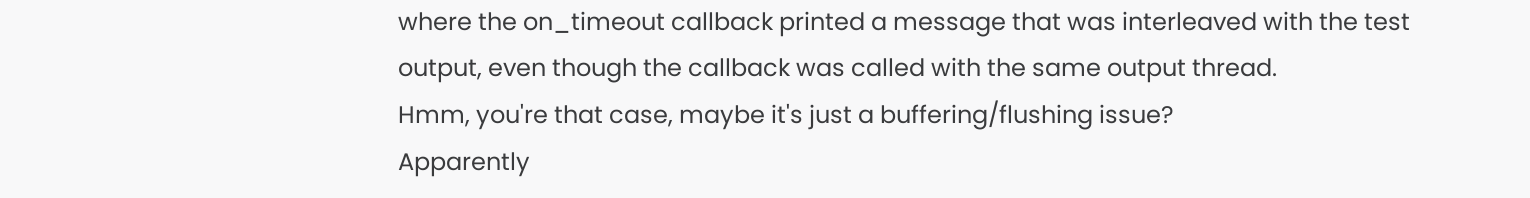where the on_timeout callback printed a message that was interleaved with the test output, even though the callback was called with the same output thread.
Hmm, you're that case, maybe it's just a buffering/flushing issue?
Apparently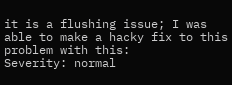it is a flushing issue; I was able to make a hacky fix to this problem with this:
Severity: normal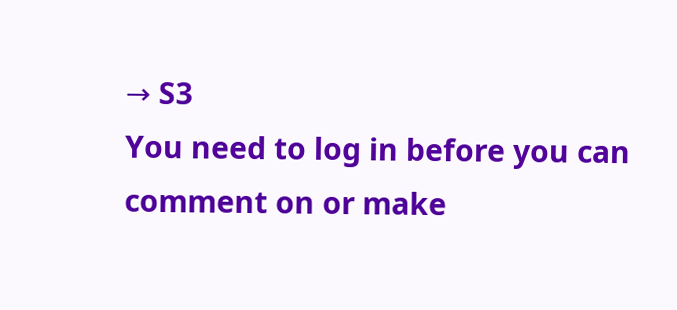→ S3
You need to log in before you can comment on or make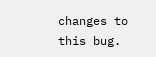changes to this bug.